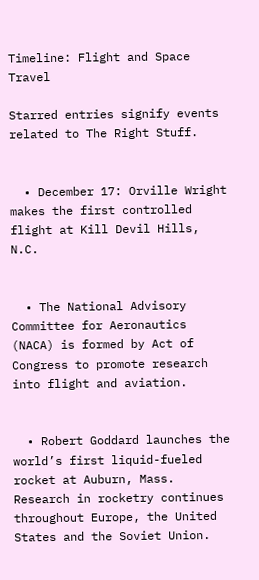Timeline: Flight and Space Travel

Starred entries signify events related to The Right Stuff.


  • December 17: Orville Wright makes the first controlled flight at Kill Devil Hills, N.C.


  • The National Advisory Committee for Aeronautics (NACA) is formed by Act of Congress to promote research into flight and aviation.


  • Robert Goddard launches the world’s first liquid-fueled rocket at Auburn, Mass. Research in rocketry continues throughout Europe, the United States and the Soviet Union.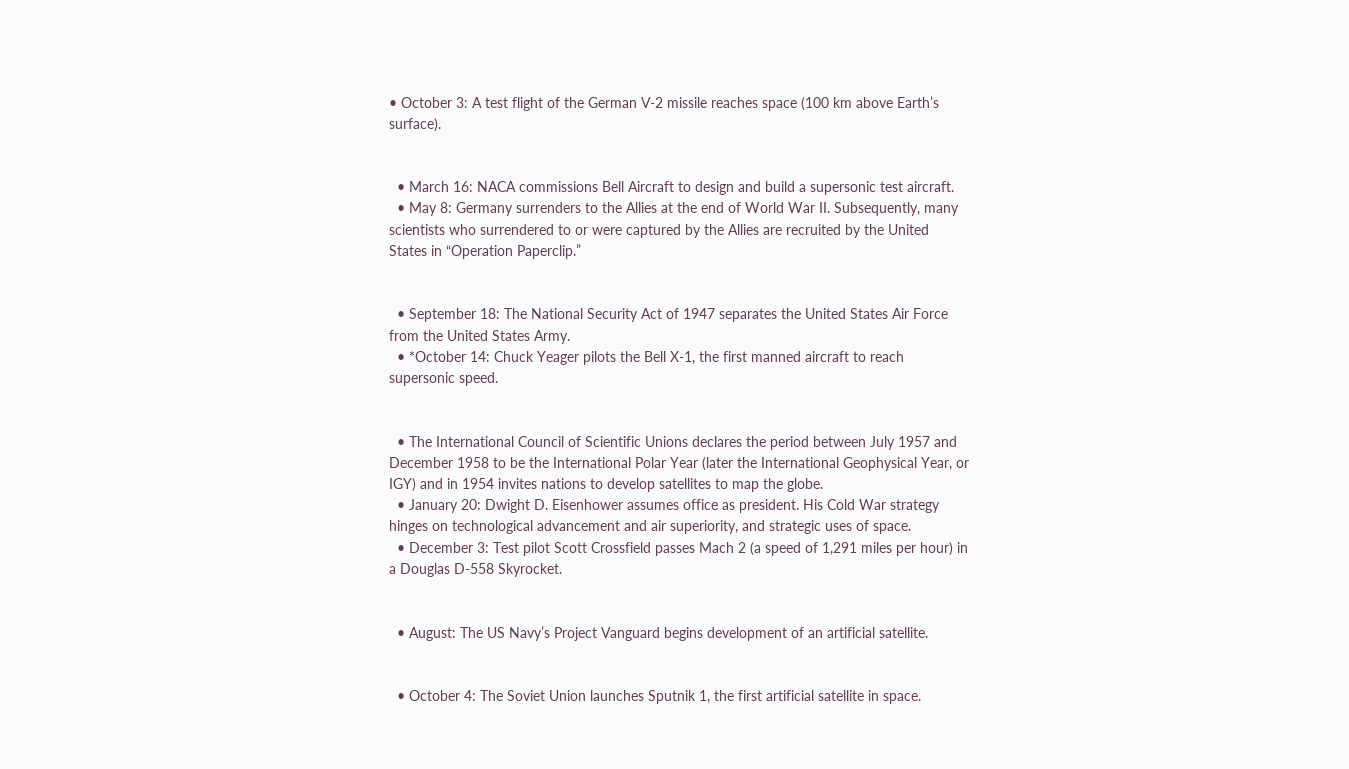• October 3: A test flight of the German V-2 missile reaches space (100 km above Earth’s surface).


  • March 16: NACA commissions Bell Aircraft to design and build a supersonic test aircraft.
  • May 8: Germany surrenders to the Allies at the end of World War II. Subsequently, many scientists who surrendered to or were captured by the Allies are recruited by the United States in “Operation Paperclip.”


  • September 18: The National Security Act of 1947 separates the United States Air Force from the United States Army.
  • *October 14: Chuck Yeager pilots the Bell X-1, the first manned aircraft to reach supersonic speed.


  • The International Council of Scientific Unions declares the period between July 1957 and December 1958 to be the International Polar Year (later the International Geophysical Year, or IGY) and in 1954 invites nations to develop satellites to map the globe.
  • January 20: Dwight D. Eisenhower assumes office as president. His Cold War strategy hinges on technological advancement and air superiority, and strategic uses of space.
  • December 3: Test pilot Scott Crossfield passes Mach 2 (a speed of 1,291 miles per hour) in a Douglas D-558 Skyrocket.


  • August: The US Navy’s Project Vanguard begins development of an artificial satellite.


  • October 4: The Soviet Union launches Sputnik 1, the first artificial satellite in space.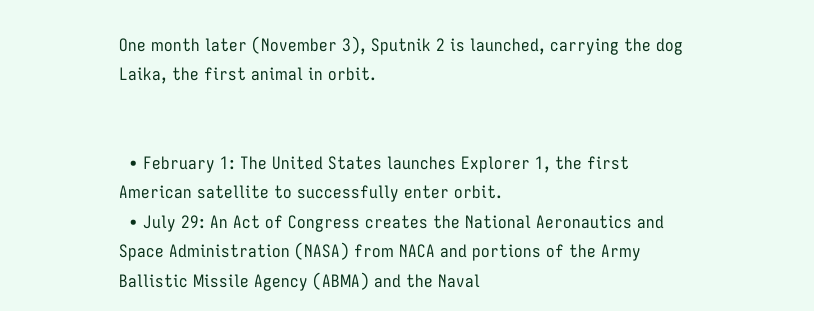One month later (November 3), Sputnik 2 is launched, carrying the dog Laika, the first animal in orbit.


  • February 1: The United States launches Explorer 1, the first American satellite to successfully enter orbit.
  • July 29: An Act of Congress creates the National Aeronautics and Space Administration (NASA) from NACA and portions of the Army Ballistic Missile Agency (ABMA) and the Naval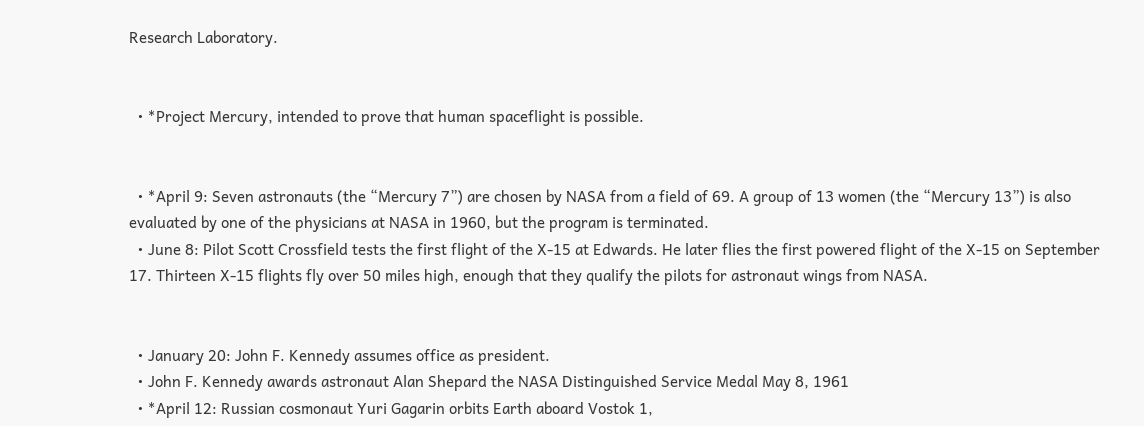Research Laboratory.


  • *Project Mercury, intended to prove that human spaceflight is possible.


  • *April 9: Seven astronauts (the “Mercury 7”) are chosen by NASA from a field of 69. A group of 13 women (the “Mercury 13”) is also evaluated by one of the physicians at NASA in 1960, but the program is terminated.
  • June 8: Pilot Scott Crossfield tests the first flight of the X-15 at Edwards. He later flies the first powered flight of the X-15 on September 17. Thirteen X-15 flights fly over 50 miles high, enough that they qualify the pilots for astronaut wings from NASA.


  • January 20: John F. Kennedy assumes office as president.
  • John F. Kennedy awards astronaut Alan Shepard the NASA Distinguished Service Medal May 8, 1961
  • *April 12: Russian cosmonaut Yuri Gagarin orbits Earth aboard Vostok 1,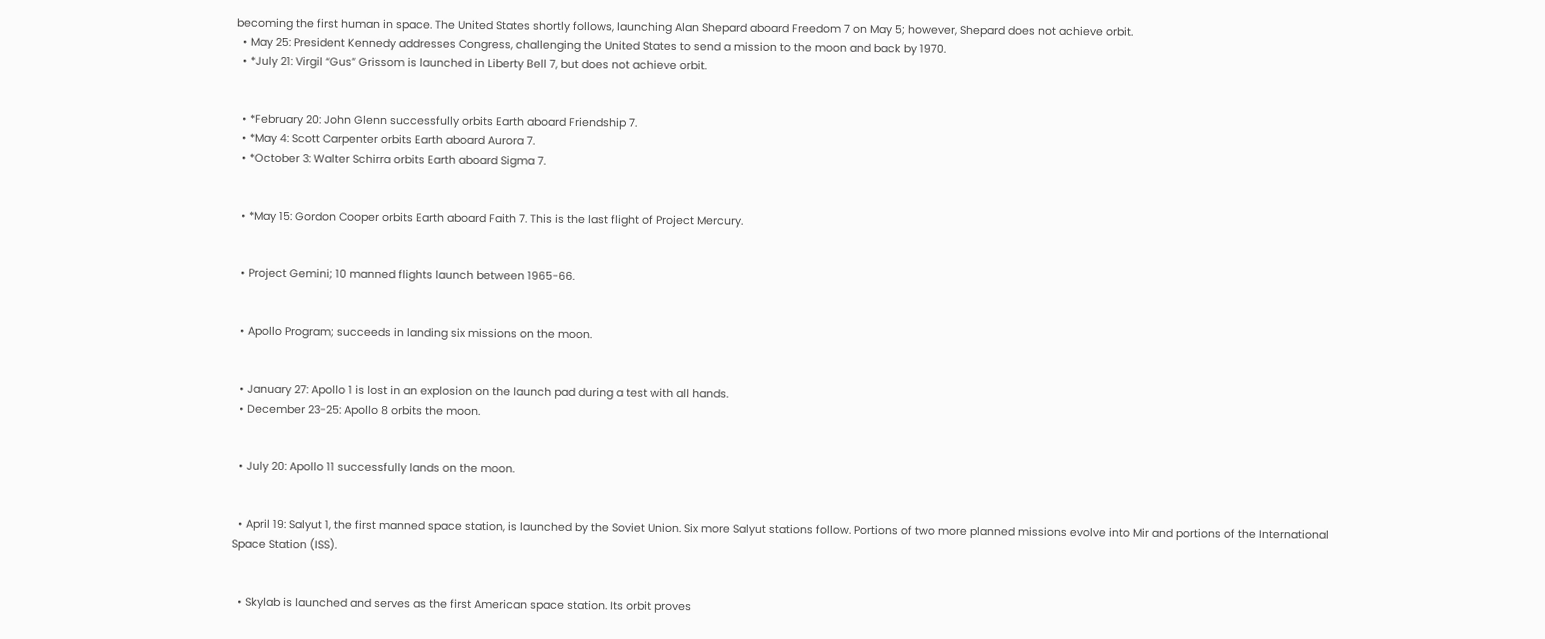becoming the first human in space. The United States shortly follows, launching Alan Shepard aboard Freedom 7 on May 5; however, Shepard does not achieve orbit.
  • May 25: President Kennedy addresses Congress, challenging the United States to send a mission to the moon and back by 1970.
  • *July 21: Virgil “Gus” Grissom is launched in Liberty Bell 7, but does not achieve orbit.


  • *February 20: John Glenn successfully orbits Earth aboard Friendship 7.
  • *May 4: Scott Carpenter orbits Earth aboard Aurora 7.
  • *October 3: Walter Schirra orbits Earth aboard Sigma 7.


  • *May 15: Gordon Cooper orbits Earth aboard Faith 7. This is the last flight of Project Mercury.


  • Project Gemini; 10 manned flights launch between 1965-66.


  • Apollo Program; succeeds in landing six missions on the moon.


  • January 27: Apollo 1 is lost in an explosion on the launch pad during a test with all hands.
  • December 23-25: Apollo 8 orbits the moon.


  • July 20: Apollo 11 successfully lands on the moon.


  • April 19: Salyut 1, the first manned space station, is launched by the Soviet Union. Six more Salyut stations follow. Portions of two more planned missions evolve into Mir and portions of the International Space Station (ISS).


  • Skylab is launched and serves as the first American space station. Its orbit proves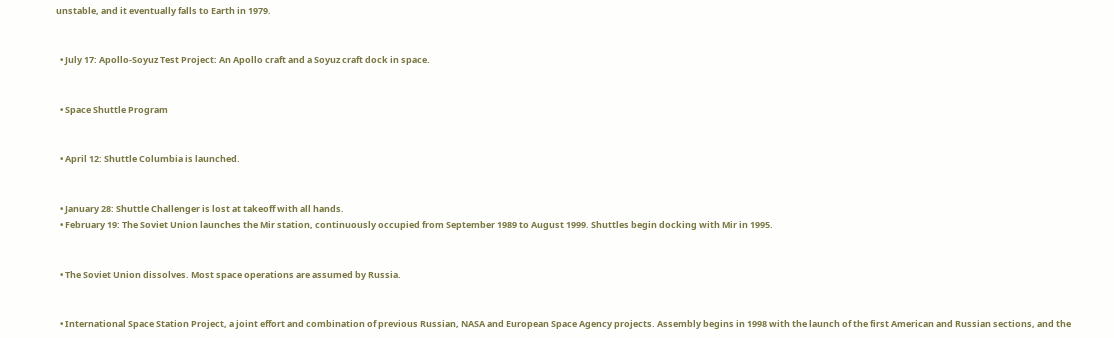unstable, and it eventually falls to Earth in 1979.


  • July 17: Apollo-Soyuz Test Project: An Apollo craft and a Soyuz craft dock in space.


  • Space Shuttle Program


  • April 12: Shuttle Columbia is launched.


  • January 28: Shuttle Challenger is lost at takeoff with all hands.
  • February 19: The Soviet Union launches the Mir station, continuously occupied from September 1989 to August 1999. Shuttles begin docking with Mir in 1995.


  • The Soviet Union dissolves. Most space operations are assumed by Russia.


  • International Space Station Project, a joint effort and combination of previous Russian, NASA and European Space Agency projects. Assembly begins in 1998 with the launch of the first American and Russian sections, and the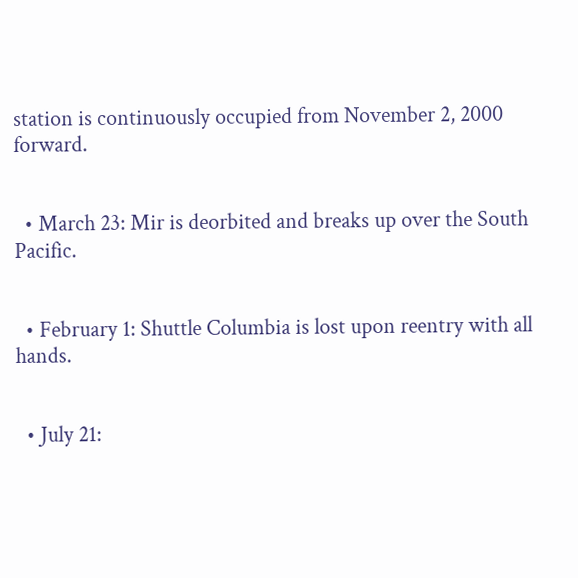station is continuously occupied from November 2, 2000 forward.


  • March 23: Mir is deorbited and breaks up over the South Pacific.


  • February 1: Shuttle Columbia is lost upon reentry with all hands.


  • July 21: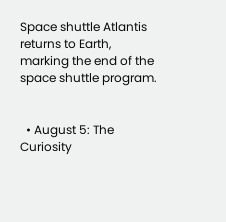Space shuttle Atlantis returns to Earth, marking the end of the space shuttle program.


  • August 5: The Curiosity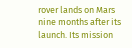rover lands on Mars nine months after its launch. Its mission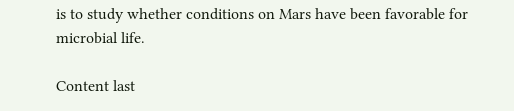is to study whether conditions on Mars have been favorable for microbial life.

Content last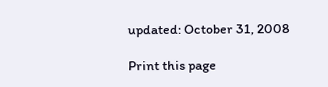updated: October 31, 2008

Print this page